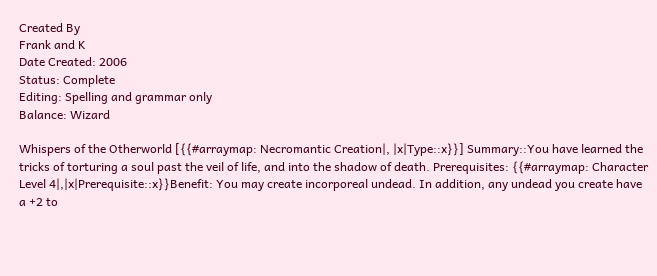Created By
Frank and K
Date Created: 2006
Status: Complete
Editing: Spelling and grammar only
Balance: Wizard

Whispers of the Otherworld [{{#arraymap: Necromantic Creation|, |x|Type::x}}] Summary::You have learned the tricks of torturing a soul past the veil of life, and into the shadow of death. Prerequisites: {{#arraymap: Character Level 4|,|x|Prerequisite::x}}Benefit: You may create incorporeal undead. In addition, any undead you create have a +2 to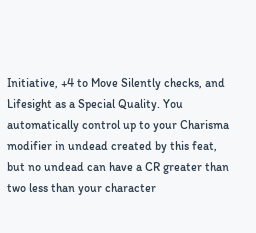Initiative, +4 to Move Silently checks, and Lifesight as a Special Quality. You automatically control up to your Charisma modifier in undead created by this feat, but no undead can have a CR greater than two less than your character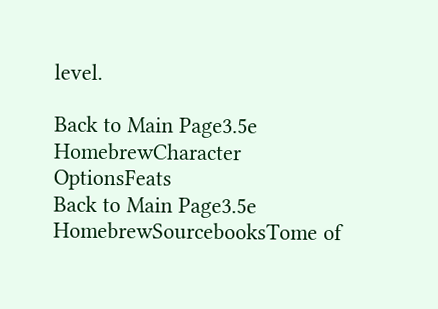level.

Back to Main Page3.5e HomebrewCharacter OptionsFeats
Back to Main Page3.5e HomebrewSourcebooksTome of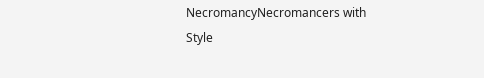NecromancyNecromancers with Style